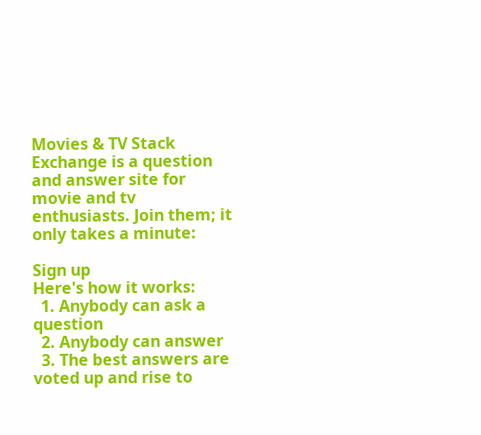Movies & TV Stack Exchange is a question and answer site for movie and tv enthusiasts. Join them; it only takes a minute:

Sign up
Here's how it works:
  1. Anybody can ask a question
  2. Anybody can answer
  3. The best answers are voted up and rise to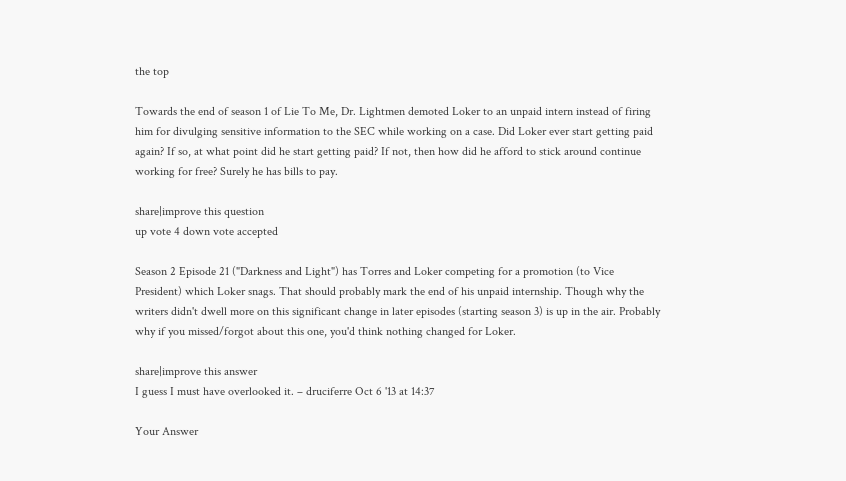the top

Towards the end of season 1 of Lie To Me, Dr. Lightmen demoted Loker to an unpaid intern instead of firing him for divulging sensitive information to the SEC while working on a case. Did Loker ever start getting paid again? If so, at what point did he start getting paid? If not, then how did he afford to stick around continue working for free? Surely he has bills to pay.

share|improve this question
up vote 4 down vote accepted

Season 2 Episode 21 ("Darkness and Light") has Torres and Loker competing for a promotion (to Vice President) which Loker snags. That should probably mark the end of his unpaid internship. Though why the writers didn't dwell more on this significant change in later episodes (starting season 3) is up in the air. Probably why if you missed/forgot about this one, you'd think nothing changed for Loker.

share|improve this answer
I guess I must have overlooked it. – druciferre Oct 6 '13 at 14:37

Your Answer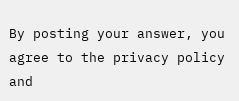By posting your answer, you agree to the privacy policy and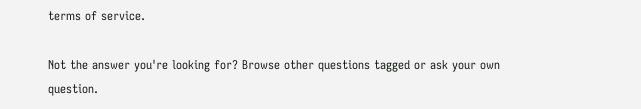terms of service.

Not the answer you're looking for? Browse other questions tagged or ask your own question.